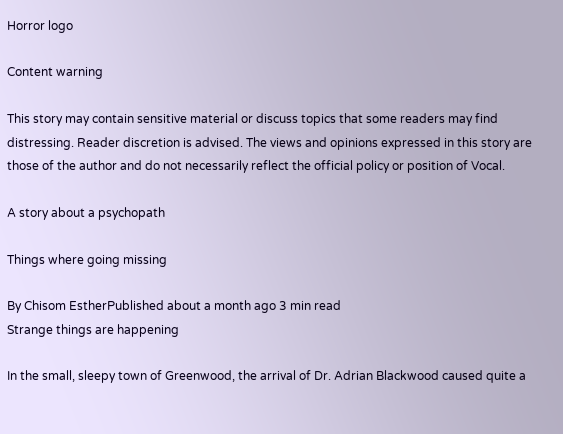Horror logo

Content warning

This story may contain sensitive material or discuss topics that some readers may find distressing. Reader discretion is advised. The views and opinions expressed in this story are those of the author and do not necessarily reflect the official policy or position of Vocal.

A story about a psychopath

Things where going missing

By Chisom EstherPublished about a month ago 3 min read
Strange things are happening

In the small, sleepy town of Greenwood, the arrival of Dr. Adrian Blackwood caused quite a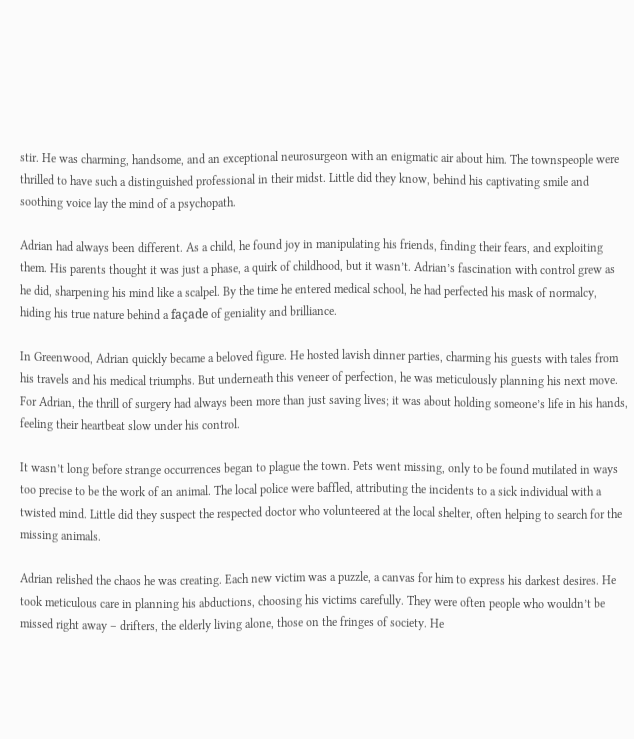stir. He was charming, handsome, and an exceptional neurosurgeon with an enigmatic air about him. The townspeople were thrilled to have such a distinguished professional in their midst. Little did they know, behind his captivating smile and soothing voice lay the mind of a psychopath.

Adrian had always been different. As a child, he found joy in manipulating his friends, finding their fears, and exploiting them. His parents thought it was just a phase, a quirk of childhood, but it wasn’t. Adrian’s fascination with control grew as he did, sharpening his mind like a scalpel. By the time he entered medical school, he had perfected his mask of normalcy, hiding his true nature behind a façade of geniality and brilliance.

In Greenwood, Adrian quickly became a beloved figure. He hosted lavish dinner parties, charming his guests with tales from his travels and his medical triumphs. But underneath this veneer of perfection, he was meticulously planning his next move. For Adrian, the thrill of surgery had always been more than just saving lives; it was about holding someone’s life in his hands, feeling their heartbeat slow under his control.

It wasn’t long before strange occurrences began to plague the town. Pets went missing, only to be found mutilated in ways too precise to be the work of an animal. The local police were baffled, attributing the incidents to a sick individual with a twisted mind. Little did they suspect the respected doctor who volunteered at the local shelter, often helping to search for the missing animals.

Adrian relished the chaos he was creating. Each new victim was a puzzle, a canvas for him to express his darkest desires. He took meticulous care in planning his abductions, choosing his victims carefully. They were often people who wouldn’t be missed right away – drifters, the elderly living alone, those on the fringes of society. He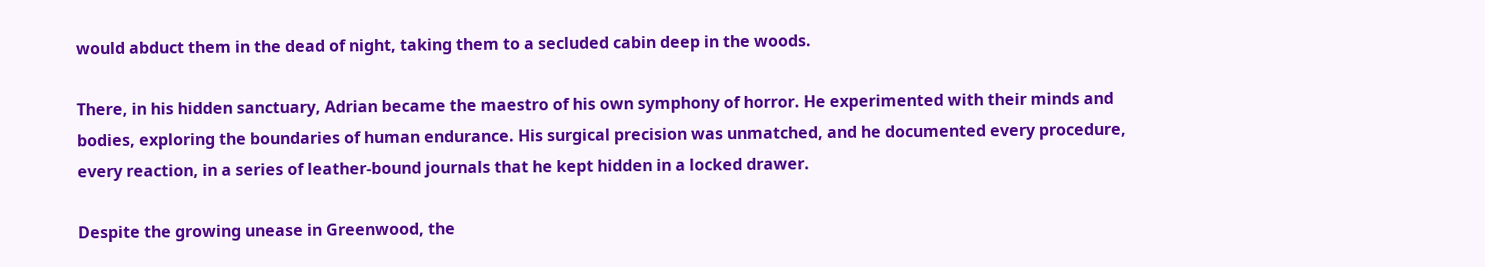would abduct them in the dead of night, taking them to a secluded cabin deep in the woods.

There, in his hidden sanctuary, Adrian became the maestro of his own symphony of horror. He experimented with their minds and bodies, exploring the boundaries of human endurance. His surgical precision was unmatched, and he documented every procedure, every reaction, in a series of leather-bound journals that he kept hidden in a locked drawer.

Despite the growing unease in Greenwood, the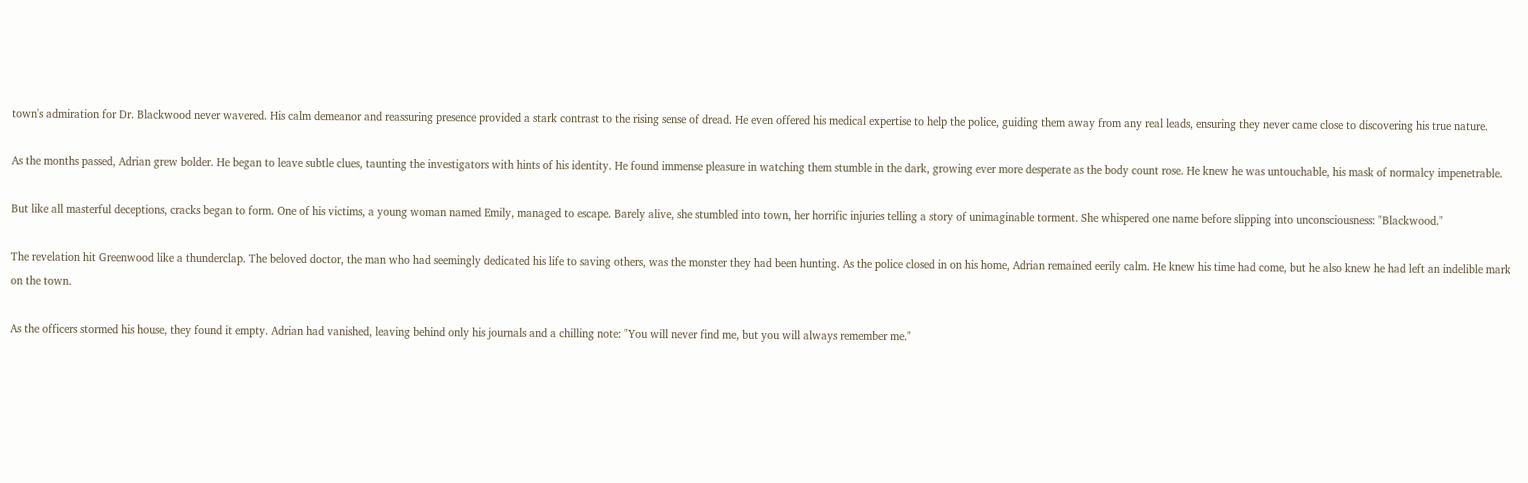town's admiration for Dr. Blackwood never wavered. His calm demeanor and reassuring presence provided a stark contrast to the rising sense of dread. He even offered his medical expertise to help the police, guiding them away from any real leads, ensuring they never came close to discovering his true nature.

As the months passed, Adrian grew bolder. He began to leave subtle clues, taunting the investigators with hints of his identity. He found immense pleasure in watching them stumble in the dark, growing ever more desperate as the body count rose. He knew he was untouchable, his mask of normalcy impenetrable.

But like all masterful deceptions, cracks began to form. One of his victims, a young woman named Emily, managed to escape. Barely alive, she stumbled into town, her horrific injuries telling a story of unimaginable torment. She whispered one name before slipping into unconsciousness: "Blackwood."

The revelation hit Greenwood like a thunderclap. The beloved doctor, the man who had seemingly dedicated his life to saving others, was the monster they had been hunting. As the police closed in on his home, Adrian remained eerily calm. He knew his time had come, but he also knew he had left an indelible mark on the town.

As the officers stormed his house, they found it empty. Adrian had vanished, leaving behind only his journals and a chilling note: "You will never find me, but you will always remember me."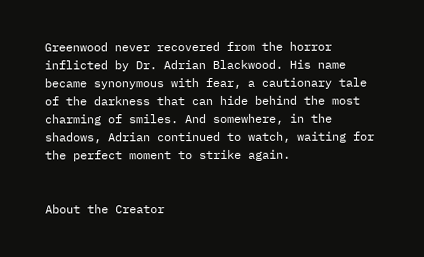Greenwood never recovered from the horror inflicted by Dr. Adrian Blackwood. His name became synonymous with fear, a cautionary tale of the darkness that can hide behind the most charming of smiles. And somewhere, in the shadows, Adrian continued to watch, waiting for the perfect moment to strike again.


About the Creator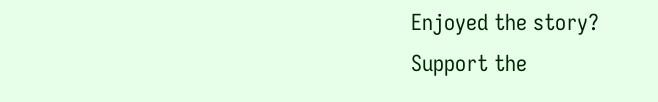Enjoyed the story?
Support the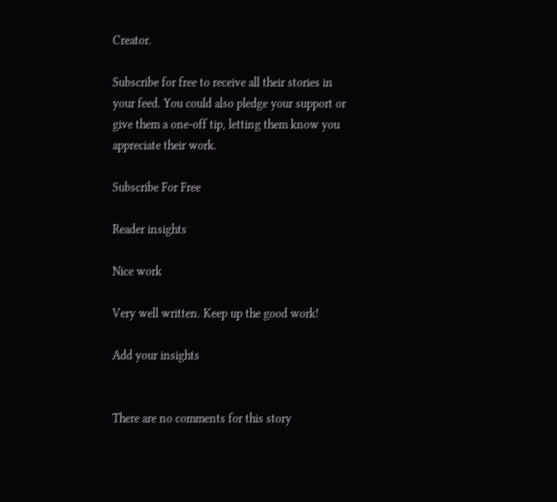Creator.

Subscribe for free to receive all their stories in your feed. You could also pledge your support or give them a one-off tip, letting them know you appreciate their work.

Subscribe For Free

Reader insights

Nice work

Very well written. Keep up the good work!

Add your insights


There are no comments for this story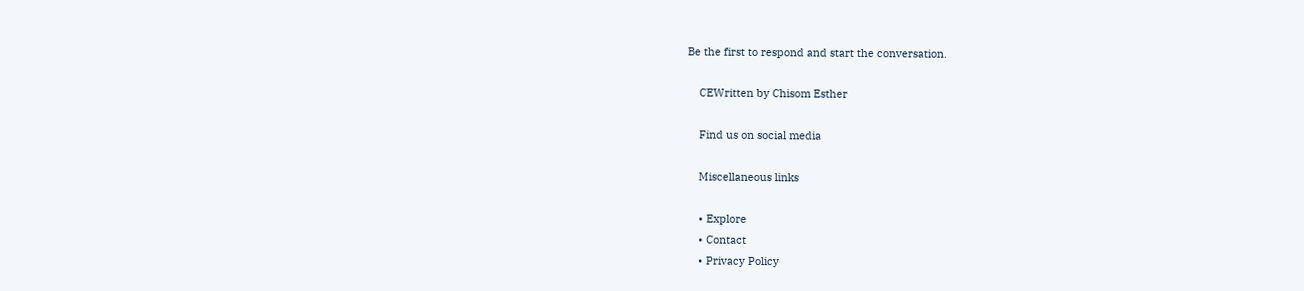Be the first to respond and start the conversation.

    CEWritten by Chisom Esther

    Find us on social media

    Miscellaneous links

    • Explore
    • Contact
    • Privacy Policy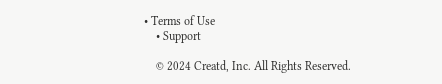• Terms of Use
    • Support

    © 2024 Creatd, Inc. All Rights Reserved.